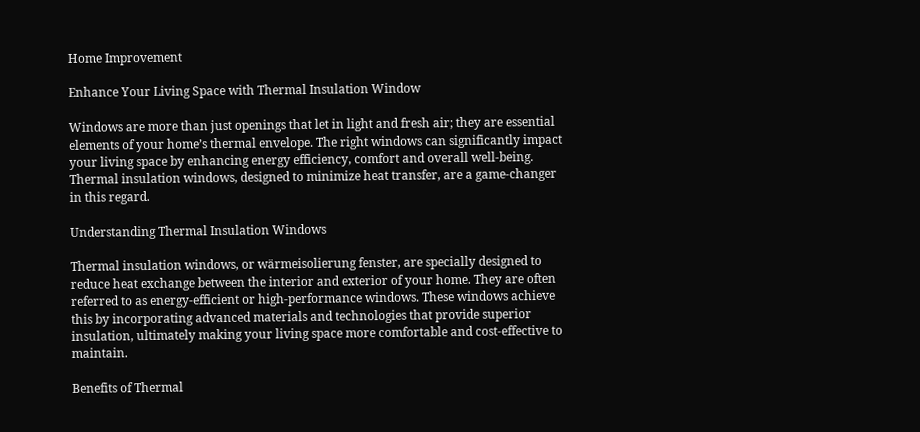Home Improvement

Enhance Your Living Space with Thermal Insulation Window

Windows are more than just openings that let in light and fresh air; they are essential elements of your home’s thermal envelope. The right windows can significantly impact your living space by enhancing energy efficiency, comfort and overall well-being. Thermal insulation windows, designed to minimize heat transfer, are a game-changer in this regard.

Understanding Thermal Insulation Windows

Thermal insulation windows, or wärmeisolierung fenster, are specially designed to reduce heat exchange between the interior and exterior of your home. They are often referred to as energy-efficient or high-performance windows. These windows achieve this by incorporating advanced materials and technologies that provide superior insulation, ultimately making your living space more comfortable and cost-effective to maintain.

Benefits of Thermal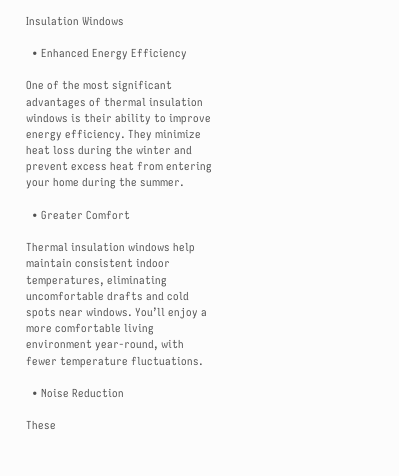Insulation Windows

  • Enhanced Energy Efficiency

One of the most significant advantages of thermal insulation windows is their ability to improve energy efficiency. They minimize heat loss during the winter and prevent excess heat from entering your home during the summer.

  • Greater Comfort

Thermal insulation windows help maintain consistent indoor temperatures, eliminating uncomfortable drafts and cold spots near windows. You’ll enjoy a more comfortable living environment year-round, with fewer temperature fluctuations.

  • Noise Reduction

These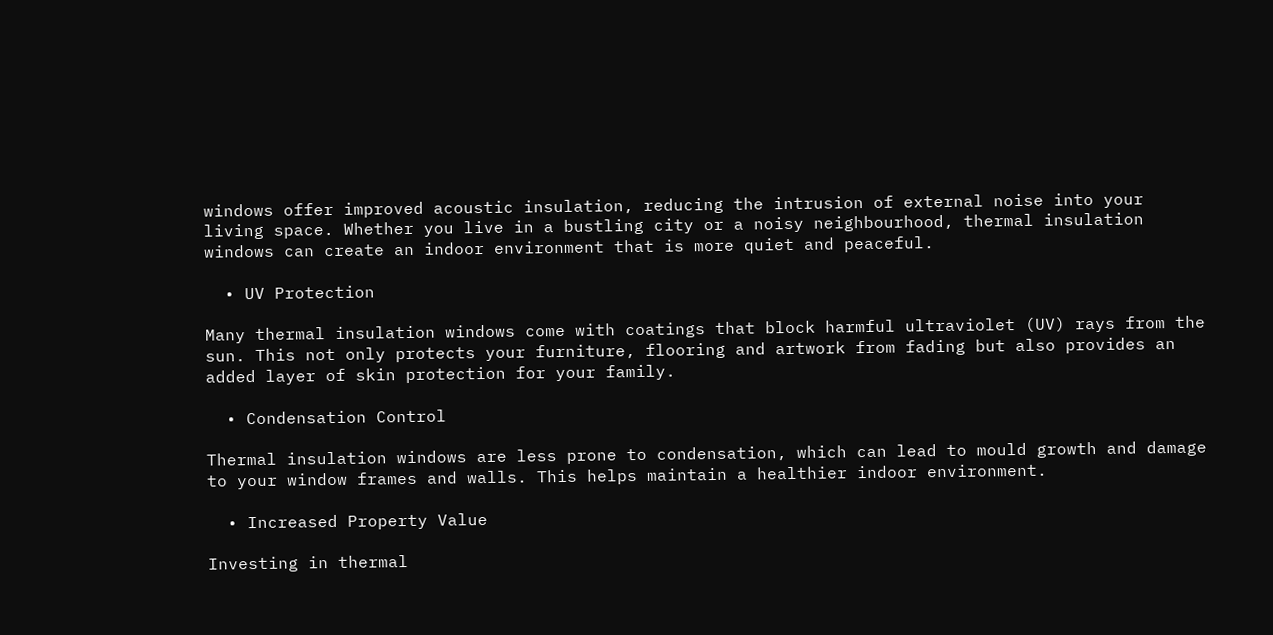windows offer improved acoustic insulation, reducing the intrusion of external noise into your living space. Whether you live in a bustling city or a noisy neighbourhood, thermal insulation windows can create an indoor environment that is more quiet and peaceful.

  • UV Protection

Many thermal insulation windows come with coatings that block harmful ultraviolet (UV) rays from the sun. This not only protects your furniture, flooring and artwork from fading but also provides an added layer of skin protection for your family.

  • Condensation Control

Thermal insulation windows are less prone to condensation, which can lead to mould growth and damage to your window frames and walls. This helps maintain a healthier indoor environment.

  • Increased Property Value

Investing in thermal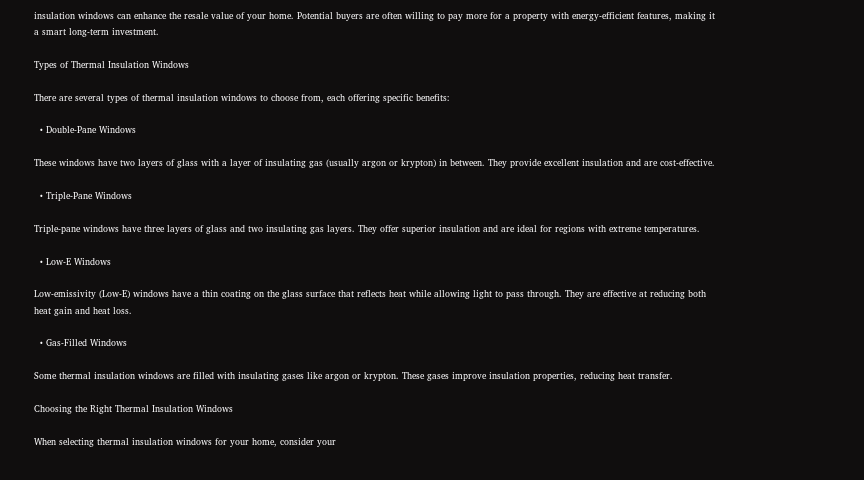insulation windows can enhance the resale value of your home. Potential buyers are often willing to pay more for a property with energy-efficient features, making it a smart long-term investment.

Types of Thermal Insulation Windows

There are several types of thermal insulation windows to choose from, each offering specific benefits:

  • Double-Pane Windows

These windows have two layers of glass with a layer of insulating gas (usually argon or krypton) in between. They provide excellent insulation and are cost-effective.

  • Triple-Pane Windows

Triple-pane windows have three layers of glass and two insulating gas layers. They offer superior insulation and are ideal for regions with extreme temperatures.

  • Low-E Windows

Low-emissivity (Low-E) windows have a thin coating on the glass surface that reflects heat while allowing light to pass through. They are effective at reducing both heat gain and heat loss.

  • Gas-Filled Windows

Some thermal insulation windows are filled with insulating gases like argon or krypton. These gases improve insulation properties, reducing heat transfer.

Choosing the Right Thermal Insulation Windows

When selecting thermal insulation windows for your home, consider your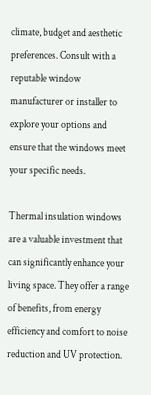climate, budget and aesthetic preferences. Consult with a reputable window manufacturer or installer to explore your options and ensure that the windows meet your specific needs.

Thermal insulation windows are a valuable investment that can significantly enhance your living space. They offer a range of benefits, from energy efficiency and comfort to noise reduction and UV protection.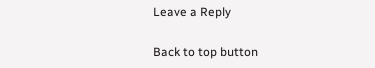Leave a Reply

Back to top button